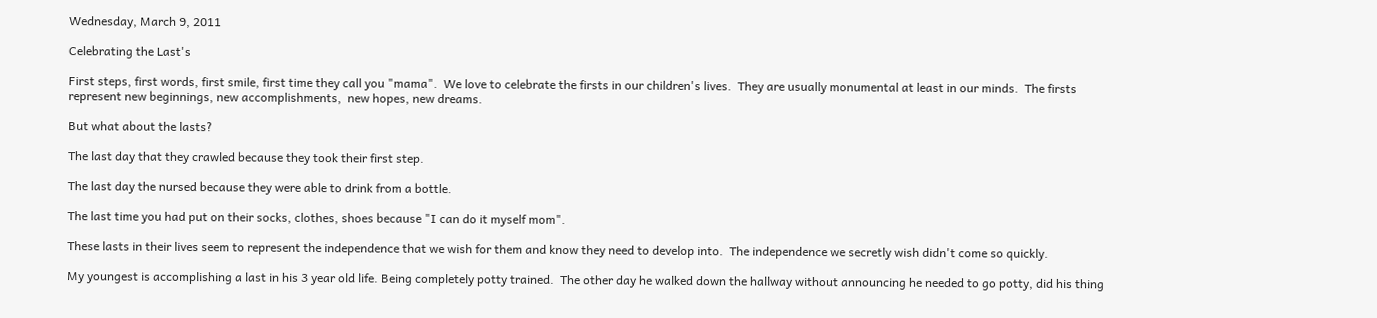Wednesday, March 9, 2011

Celebrating the Last's

First steps, first words, first smile, first time they call you "mama".  We love to celebrate the firsts in our children's lives.  They are usually monumental at least in our minds.  The firsts represent new beginnings, new accomplishments,  new hopes, new dreams.

But what about the lasts?

The last day that they crawled because they took their first step.

The last day the nursed because they were able to drink from a bottle.

The last time you had put on their socks, clothes, shoes because "I can do it myself mom".

These lasts in their lives seem to represent the independence that we wish for them and know they need to develop into.  The independence we secretly wish didn't come so quickly.

My youngest is accomplishing a last in his 3 year old life. Being completely potty trained.  The other day he walked down the hallway without announcing he needed to go potty, did his thing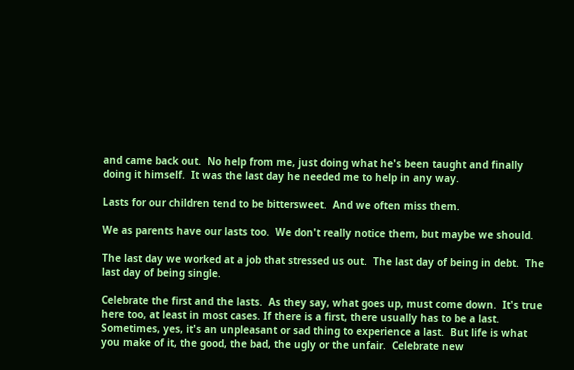and came back out.  No help from me, just doing what he's been taught and finally doing it himself.  It was the last day he needed me to help in any way.

Lasts for our children tend to be bittersweet.  And we often miss them.

We as parents have our lasts too.  We don't really notice them, but maybe we should.

The last day we worked at a job that stressed us out.  The last day of being in debt.  The last day of being single.

Celebrate the first and the lasts.  As they say, what goes up, must come down.  It's true here too, at least in most cases. If there is a first, there usually has to be a last.  Sometimes, yes, it's an unpleasant or sad thing to experience a last.  But life is what you make of it, the good, the bad, the ugly or the unfair.  Celebrate new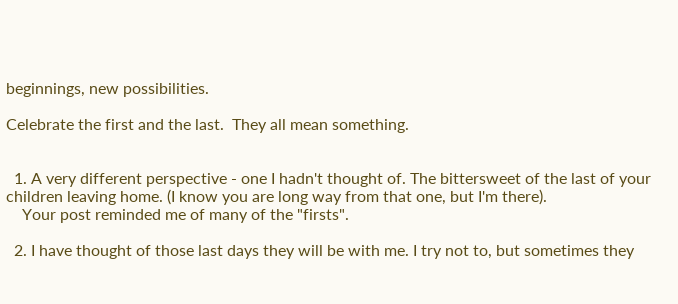beginnings, new possibilities.

Celebrate the first and the last.  They all mean something.


  1. A very different perspective - one I hadn't thought of. The bittersweet of the last of your children leaving home. (I know you are long way from that one, but I'm there).
    Your post reminded me of many of the "firsts".

  2. I have thought of those last days they will be with me. I try not to, but sometimes they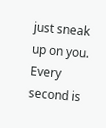just sneak up on you. Every second is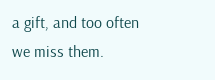a gift, and too often we miss them.